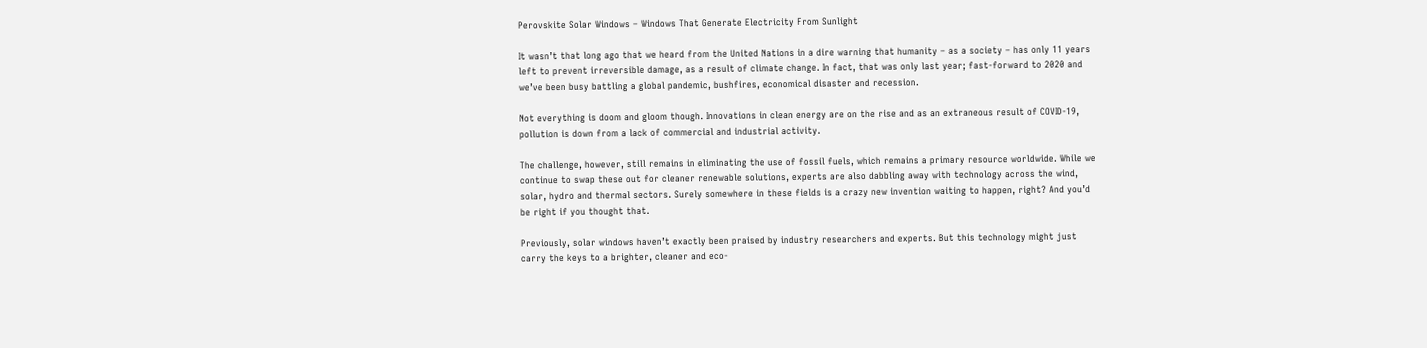Perovskite Solar Windows – Windows That Generate Electricity From Sunlight

It wasn’t that long ago that we heard from the United Nations in a dire warning that humanity – as a society – has only 11 years left to prevent irreversible damage, as a result of climate change. In fact, that was only last year; fast-forward to 2020 and we’ve been busy battling a global pandemic, bushfires, economical disaster and recession.

Not everything is doom and gloom though. Innovations in clean energy are on the rise and as an extraneous result of COVID-19, pollution is down from a lack of commercial and industrial activity.

The challenge, however, still remains in eliminating the use of fossil fuels, which remains a primary resource worldwide. While we continue to swap these out for cleaner renewable solutions, experts are also dabbling away with technology across the wind, solar, hydro and thermal sectors. Surely somewhere in these fields is a crazy new invention waiting to happen, right? And you’d be right if you thought that.

Previously, solar windows haven’t exactly been praised by industry researchers and experts. But this technology might just carry the keys to a brighter, cleaner and eco-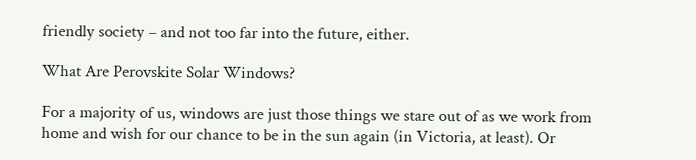friendly society – and not too far into the future, either.

What Are Perovskite Solar Windows?

For a majority of us, windows are just those things we stare out of as we work from home and wish for our chance to be in the sun again (in Victoria, at least). Or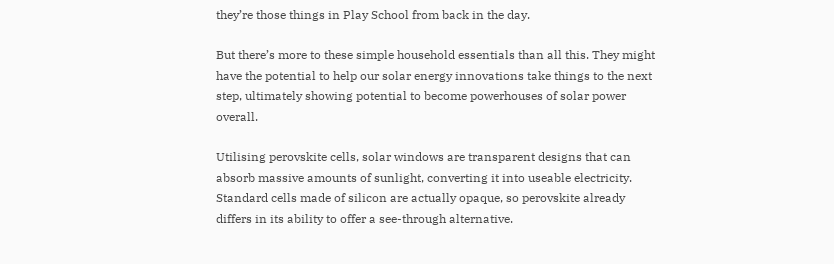they’re those things in Play School from back in the day.

But there’s more to these simple household essentials than all this. They might have the potential to help our solar energy innovations take things to the next step, ultimately showing potential to become powerhouses of solar power overall.

Utilising perovskite cells, solar windows are transparent designs that can absorb massive amounts of sunlight, converting it into useable electricity. Standard cells made of silicon are actually opaque, so perovskite already differs in its ability to offer a see-through alternative.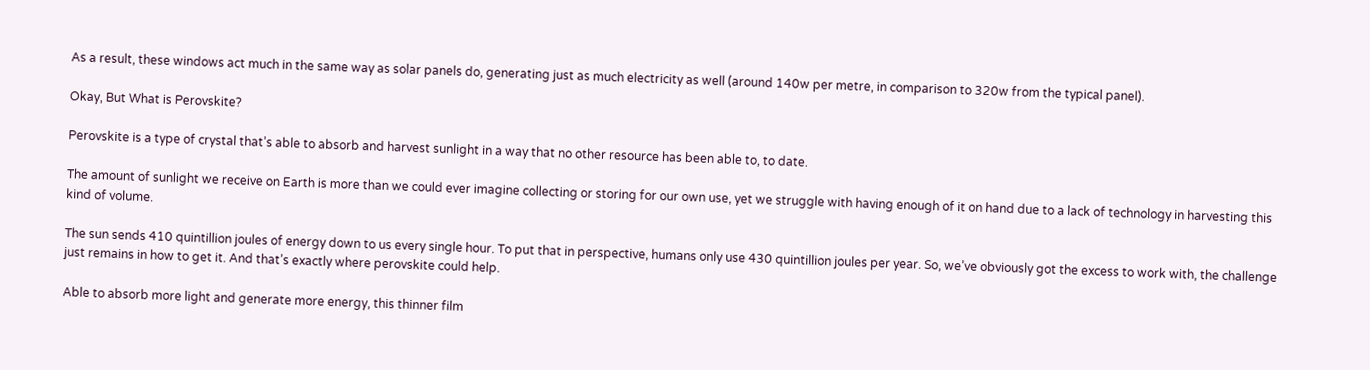As a result, these windows act much in the same way as solar panels do, generating just as much electricity as well (around 140w per metre, in comparison to 320w from the typical panel).

Okay, But What is Perovskite?

Perovskite is a type of crystal that’s able to absorb and harvest sunlight in a way that no other resource has been able to, to date.

The amount of sunlight we receive on Earth is more than we could ever imagine collecting or storing for our own use, yet we struggle with having enough of it on hand due to a lack of technology in harvesting this kind of volume.

The sun sends 410 quintillion joules of energy down to us every single hour. To put that in perspective, humans only use 430 quintillion joules per year. So, we’ve obviously got the excess to work with, the challenge just remains in how to get it. And that’s exactly where perovskite could help.

Able to absorb more light and generate more energy, this thinner film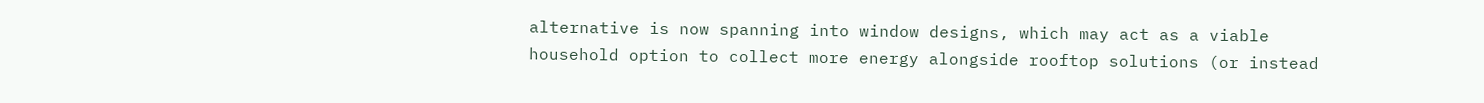alternative is now spanning into window designs, which may act as a viable household option to collect more energy alongside rooftop solutions (or instead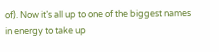of). Now it’s all up to one of the biggest names in energy to take up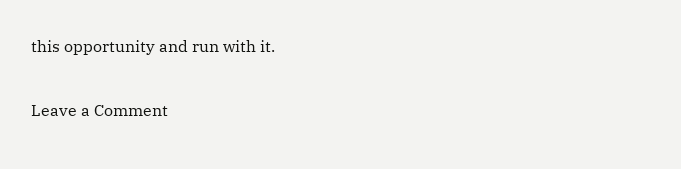this opportunity and run with it.

Leave a Comment